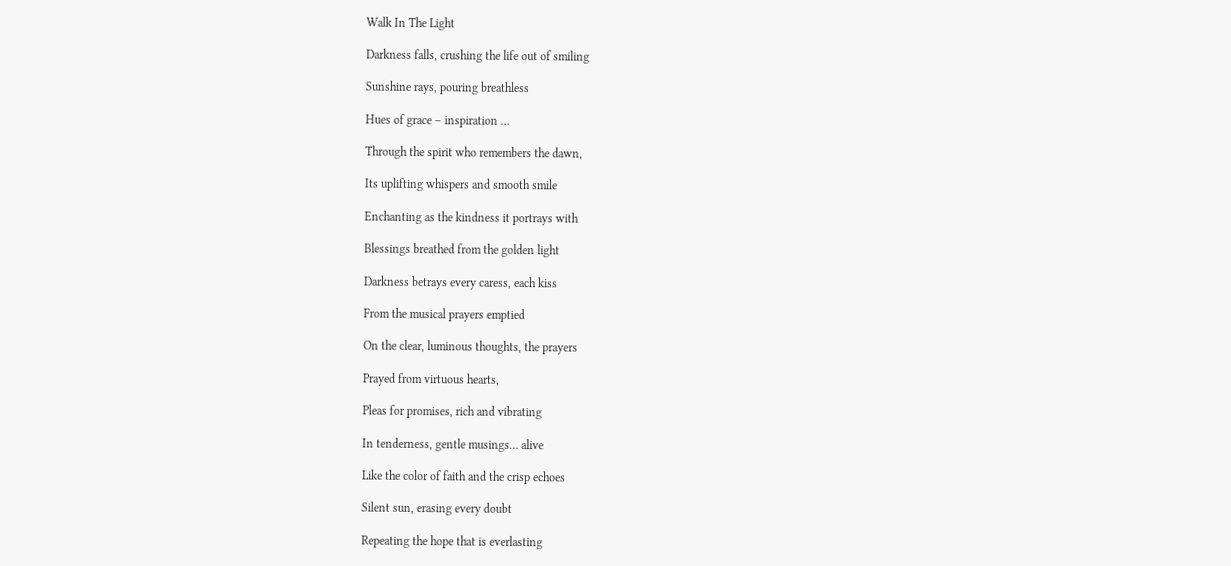Walk In The Light

Darkness falls, crushing the life out of smiling

Sunshine rays, pouring breathless

Hues of grace – inspiration …

Through the spirit who remembers the dawn,

Its uplifting whispers and smooth smile

Enchanting as the kindness it portrays with

Blessings breathed from the golden light

Darkness betrays every caress, each kiss

From the musical prayers emptied

On the clear, luminous thoughts, the prayers

Prayed from virtuous hearts,

Pleas for promises, rich and vibrating

In tenderness, gentle musings… alive

Like the color of faith and the crisp echoes

Silent sun, erasing every doubt

Repeating the hope that is everlasting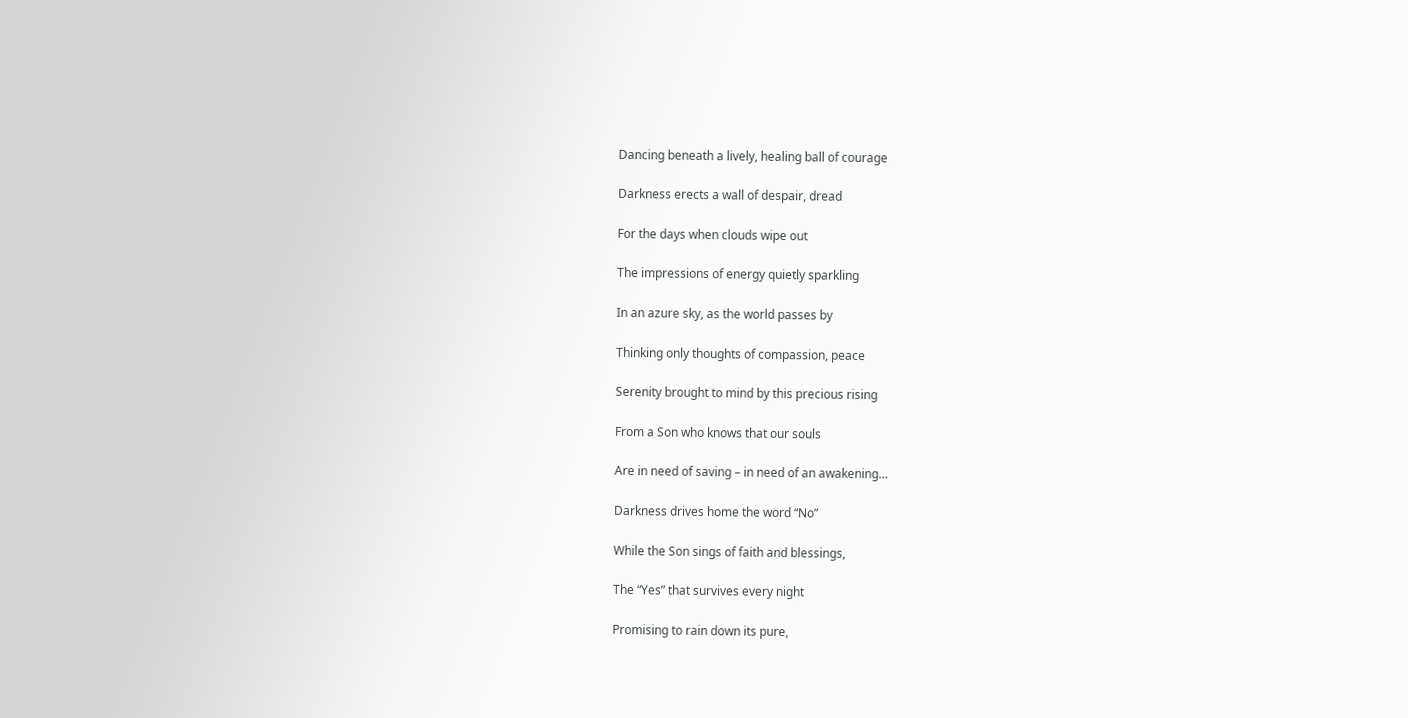Dancing beneath a lively, healing ball of courage

Darkness erects a wall of despair, dread

For the days when clouds wipe out

The impressions of energy quietly sparkling

In an azure sky, as the world passes by

Thinking only thoughts of compassion, peace

Serenity brought to mind by this precious rising

From a Son who knows that our souls

Are in need of saving – in need of an awakening…

Darkness drives home the word “No”

While the Son sings of faith and blessings,

The “Yes” that survives every night

Promising to rain down its pure,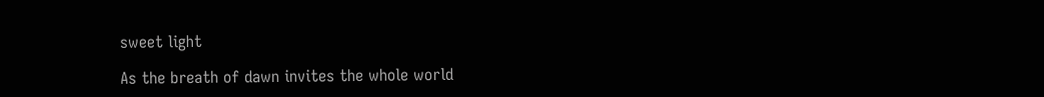sweet light

As the breath of dawn invites the whole world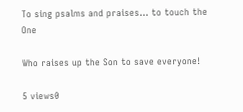To sing psalms and praises… to touch the One

Who raises up the Son to save everyone!

5 views0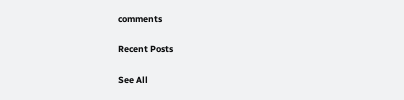comments

Recent Posts

See All